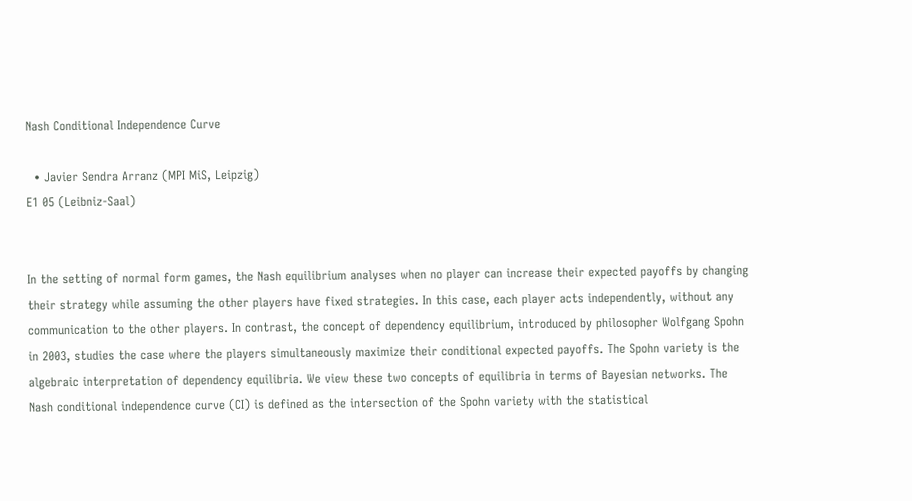Nash Conditional Independence Curve

  • Javier Sendra Arranz (MPI MiS, Leipzig)
E1 05 (Leibniz-Saal)


In the setting of normal form games, the Nash equilibrium analyses when no player can increase their expected payoffs by changing their strategy while assuming the other players have fixed strategies. In this case, each player acts independently, without any communication to the other players. In contrast, the concept of dependency equilibrium, introduced by philosopher Wolfgang Spohn in 2003, studies the case where the players simultaneously maximize their conditional expected payoffs. The Spohn variety is the algebraic interpretation of dependency equilibria. We view these two concepts of equilibria in terms of Bayesian networks. The Nash conditional independence curve (CI) is defined as the intersection of the Spohn variety with the statistical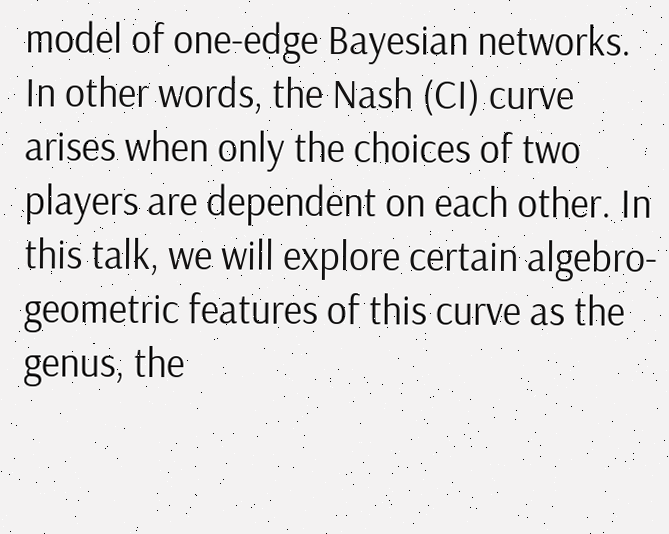model of one-edge Bayesian networks. In other words, the Nash (CI) curve arises when only the choices of two players are dependent on each other. In this talk, we will explore certain algebro-geometric features of this curve as the genus, the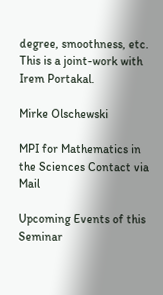degree, smoothness, etc. This is a joint-work with Irem Portakal.

Mirke Olschewski

MPI for Mathematics in the Sciences Contact via Mail

Upcoming Events of this Seminar